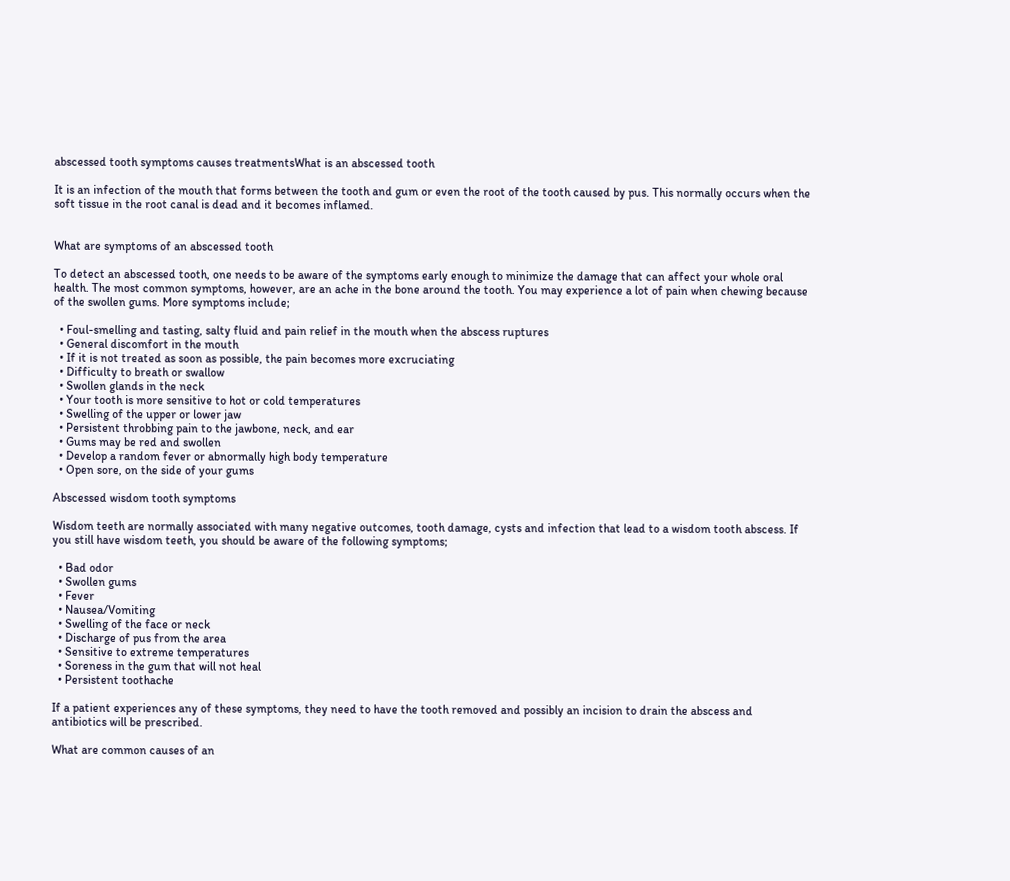abscessed tooth symptoms causes treatmentsWhat is an abscessed tooth

It is an infection of the mouth that forms between the tooth and gum or even the root of the tooth caused by pus. This normally occurs when the soft tissue in the root canal is dead and it becomes inflamed.


What are symptoms of an abscessed tooth

To detect an abscessed tooth, one needs to be aware of the symptoms early enough to minimize the damage that can affect your whole oral health. The most common symptoms, however, are an ache in the bone around the tooth. You may experience a lot of pain when chewing because of the swollen gums. More symptoms include;

  • Foul-smelling and tasting, salty fluid and pain relief in the mouth when the abscess ruptures
  • General discomfort in the mouth
  • If it is not treated as soon as possible, the pain becomes more excruciating
  • Difficulty to breath or swallow
  • Swollen glands in the neck
  • Your tooth is more sensitive to hot or cold temperatures
  • Swelling of the upper or lower jaw
  • Persistent throbbing pain to the jawbone, neck, and ear
  • Gums may be red and swollen
  • Develop a random fever or abnormally high body temperature
  • Open sore, on the side of your gums

Abscessed wisdom tooth symptoms

Wisdom teeth are normally associated with many negative outcomes, tooth damage, cysts and infection that lead to a wisdom tooth abscess. If you still have wisdom teeth, you should be aware of the following symptoms;

  • Bad odor
  • Swollen gums
  • Fever
  • Nausea/Vomiting
  • Swelling of the face or neck
  • Discharge of pus from the area
  • Sensitive to extreme temperatures
  • Soreness in the gum that will not heal
  • Persistent toothache

If a patient experiences any of these symptoms, they need to have the tooth removed and possibly an incision to drain the abscess and antibiotics will be prescribed.

What are common causes of an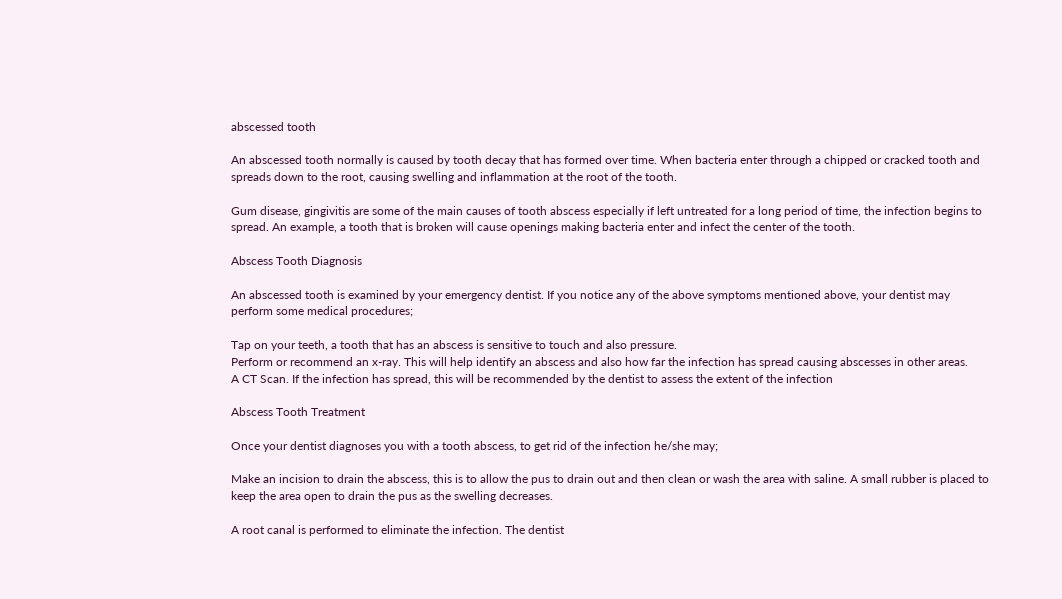abscessed tooth

An abscessed tooth normally is caused by tooth decay that has formed over time. When bacteria enter through a chipped or cracked tooth and spreads down to the root, causing swelling and inflammation at the root of the tooth.

Gum disease, gingivitis are some of the main causes of tooth abscess especially if left untreated for a long period of time, the infection begins to spread. An example, a tooth that is broken will cause openings making bacteria enter and infect the center of the tooth.

Abscess Tooth Diagnosis

An abscessed tooth is examined by your emergency dentist. If you notice any of the above symptoms mentioned above, your dentist may perform some medical procedures;

Tap on your teeth, a tooth that has an abscess is sensitive to touch and also pressure.
Perform or recommend an x-ray. This will help identify an abscess and also how far the infection has spread causing abscesses in other areas.
A CT Scan. If the infection has spread, this will be recommended by the dentist to assess the extent of the infection

Abscess Tooth Treatment

Once your dentist diagnoses you with a tooth abscess, to get rid of the infection he/she may;

Make an incision to drain the abscess, this is to allow the pus to drain out and then clean or wash the area with saline. A small rubber is placed to keep the area open to drain the pus as the swelling decreases.

A root canal is performed to eliminate the infection. The dentist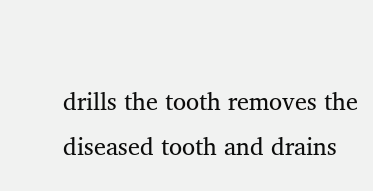drills the tooth removes the diseased tooth and drains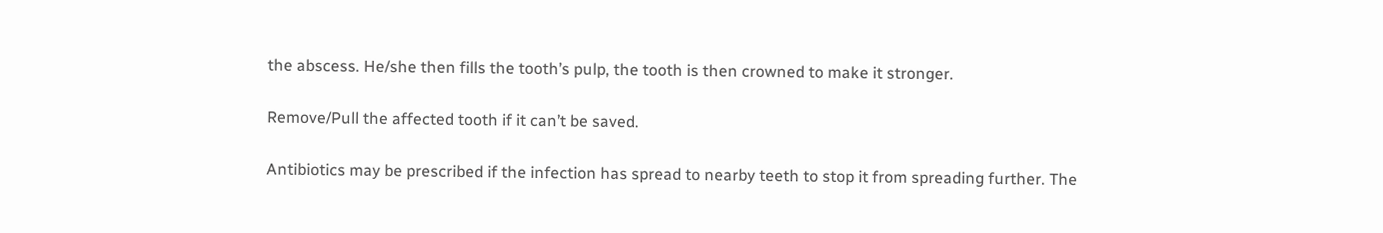the abscess. He/she then fills the tooth’s pulp, the tooth is then crowned to make it stronger.

Remove/Pull the affected tooth if it can’t be saved.

Antibiotics may be prescribed if the infection has spread to nearby teeth to stop it from spreading further. The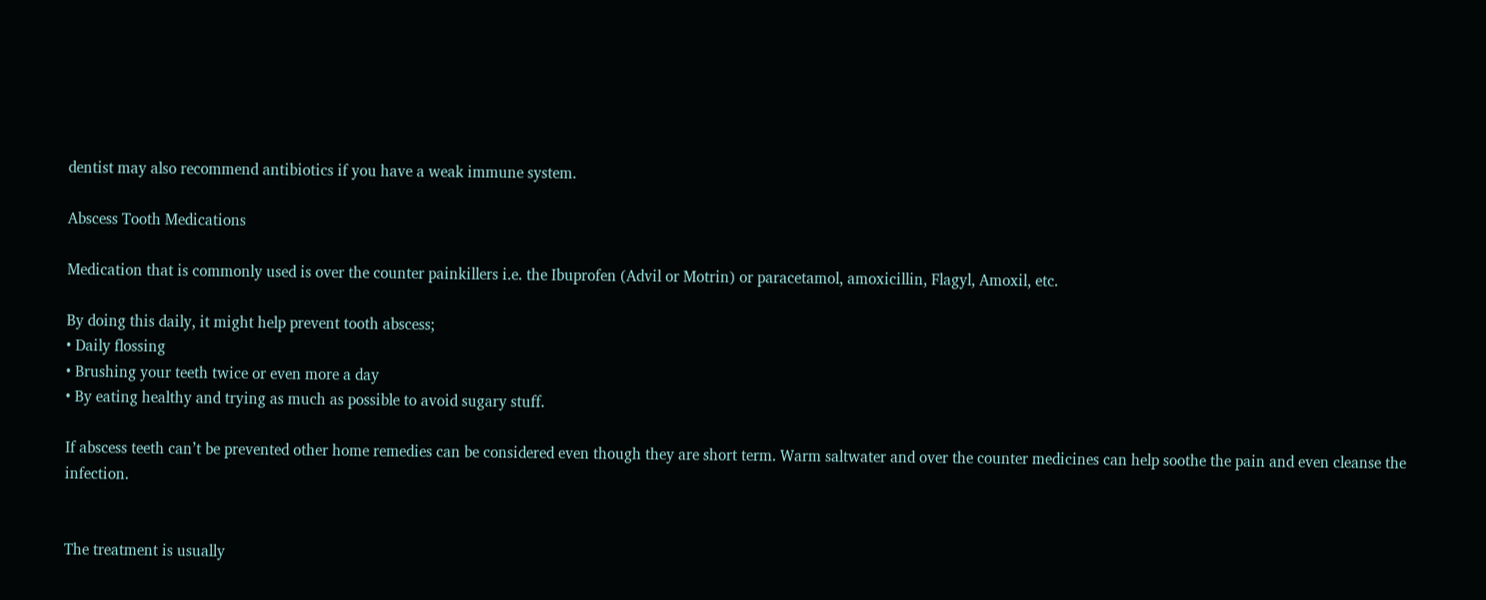dentist may also recommend antibiotics if you have a weak immune system.

Abscess Tooth Medications

Medication that is commonly used is over the counter painkillers i.e. the Ibuprofen (Advil or Motrin) or paracetamol, amoxicillin, Flagyl, Amoxil, etc.

By doing this daily, it might help prevent tooth abscess;
• Daily flossing
• Brushing your teeth twice or even more a day
• By eating healthy and trying as much as possible to avoid sugary stuff.

If abscess teeth can’t be prevented other home remedies can be considered even though they are short term. Warm saltwater and over the counter medicines can help soothe the pain and even cleanse the infection.


The treatment is usually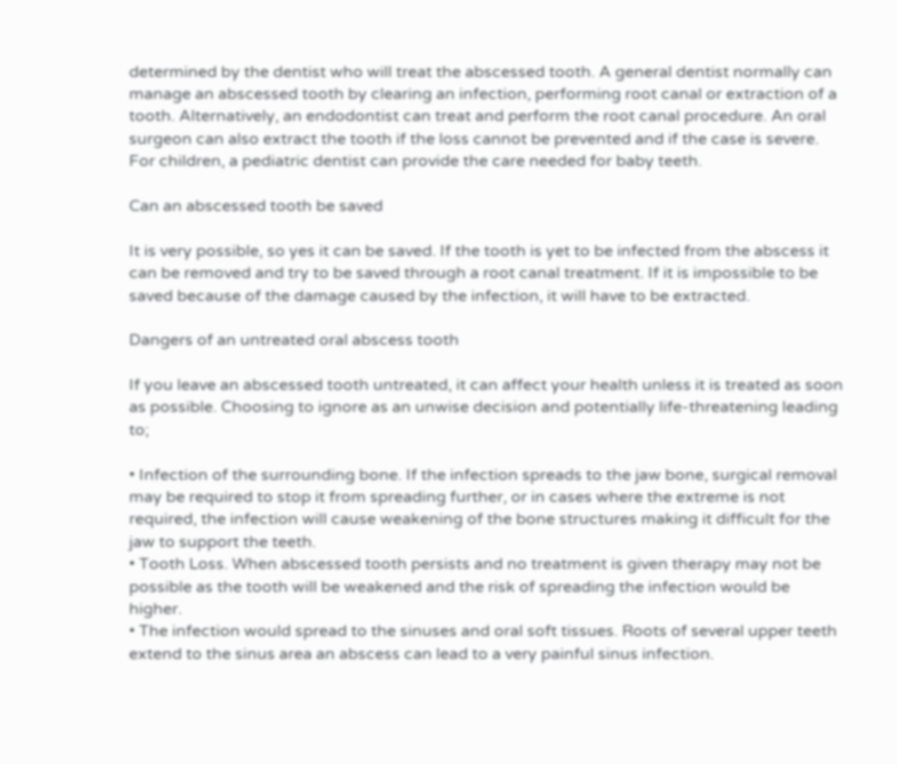determined by the dentist who will treat the abscessed tooth. A general dentist normally can manage an abscessed tooth by clearing an infection, performing root canal or extraction of a tooth. Alternatively, an endodontist can treat and perform the root canal procedure. An oral surgeon can also extract the tooth if the loss cannot be prevented and if the case is severe. For children, a pediatric dentist can provide the care needed for baby teeth.

Can an abscessed tooth be saved

It is very possible, so yes it can be saved. If the tooth is yet to be infected from the abscess it can be removed and try to be saved through a root canal treatment. If it is impossible to be saved because of the damage caused by the infection, it will have to be extracted.

Dangers of an untreated oral abscess tooth

If you leave an abscessed tooth untreated, it can affect your health unless it is treated as soon as possible. Choosing to ignore as an unwise decision and potentially life-threatening leading to;

• Infection of the surrounding bone. If the infection spreads to the jaw bone, surgical removal may be required to stop it from spreading further, or in cases where the extreme is not required, the infection will cause weakening of the bone structures making it difficult for the jaw to support the teeth.
• Tooth Loss. When abscessed tooth persists and no treatment is given therapy may not be possible as the tooth will be weakened and the risk of spreading the infection would be higher.
• The infection would spread to the sinuses and oral soft tissues. Roots of several upper teeth extend to the sinus area an abscess can lead to a very painful sinus infection.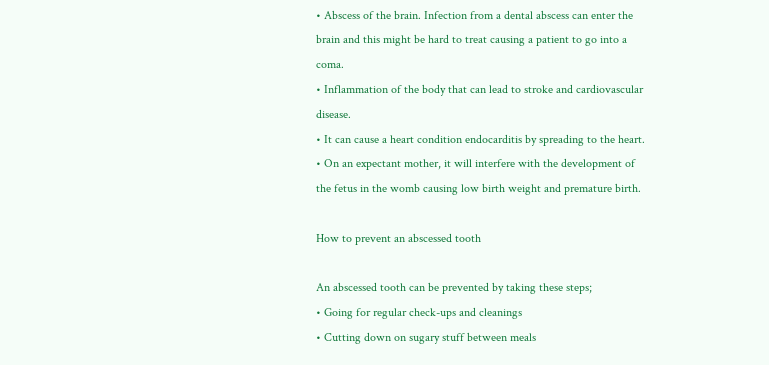• Abscess of the brain. Infection from a dental abscess can enter the brain and this might be hard to treat causing a patient to go into a coma.
• Inflammation of the body that can lead to stroke and cardiovascular disease.
• It can cause a heart condition endocarditis by spreading to the heart.
• On an expectant mother, it will interfere with the development of the fetus in the womb causing low birth weight and premature birth.

How to prevent an abscessed tooth

An abscessed tooth can be prevented by taking these steps;
• Going for regular check-ups and cleanings
• Cutting down on sugary stuff between meals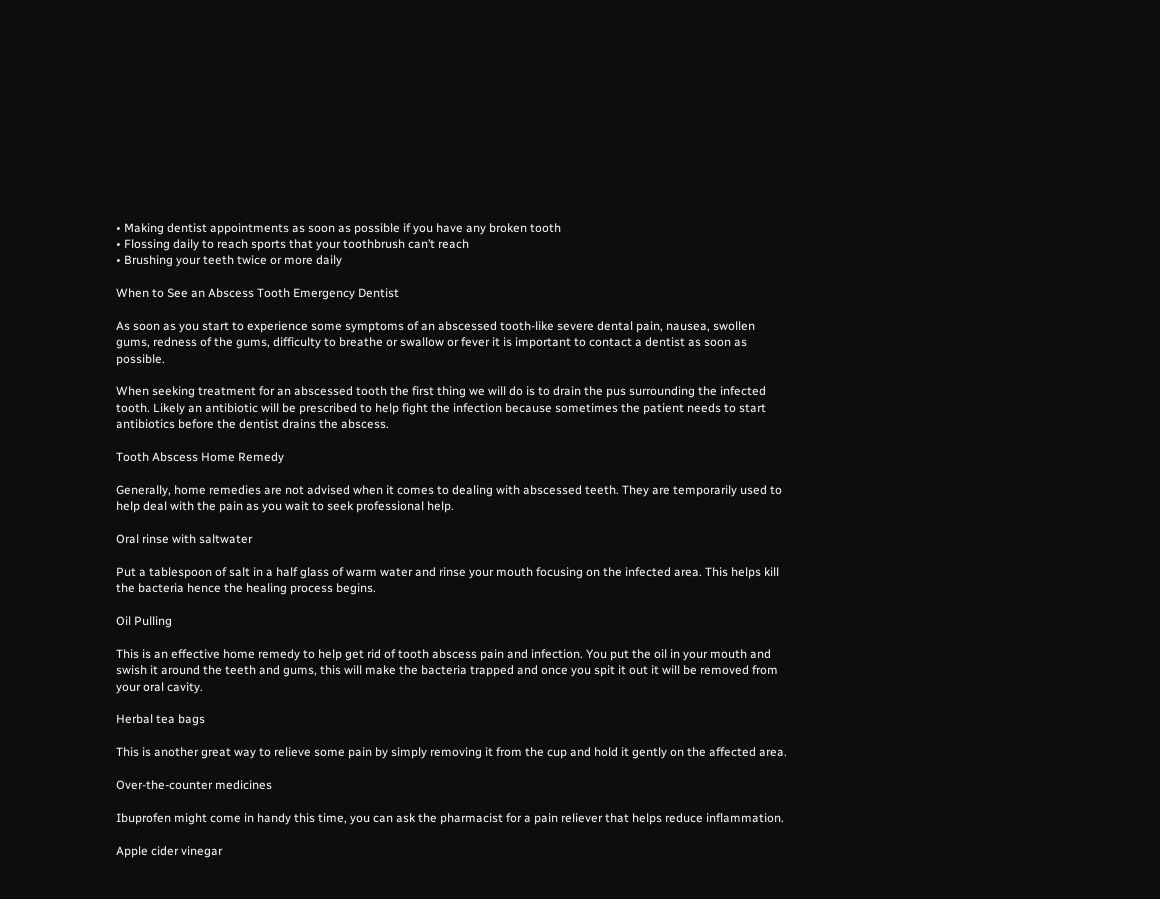• Making dentist appointments as soon as possible if you have any broken tooth
• Flossing daily to reach sports that your toothbrush can’t reach
• Brushing your teeth twice or more daily

When to See an Abscess Tooth Emergency Dentist

As soon as you start to experience some symptoms of an abscessed tooth-like severe dental pain, nausea, swollen gums, redness of the gums, difficulty to breathe or swallow or fever it is important to contact a dentist as soon as possible.

When seeking treatment for an abscessed tooth the first thing we will do is to drain the pus surrounding the infected tooth. Likely an antibiotic will be prescribed to help fight the infection because sometimes the patient needs to start antibiotics before the dentist drains the abscess.

Tooth Abscess Home Remedy

Generally, home remedies are not advised when it comes to dealing with abscessed teeth. They are temporarily used to help deal with the pain as you wait to seek professional help.

Oral rinse with saltwater

Put a tablespoon of salt in a half glass of warm water and rinse your mouth focusing on the infected area. This helps kill the bacteria hence the healing process begins.

Oil Pulling

This is an effective home remedy to help get rid of tooth abscess pain and infection. You put the oil in your mouth and swish it around the teeth and gums, this will make the bacteria trapped and once you spit it out it will be removed from your oral cavity.

Herbal tea bags

This is another great way to relieve some pain by simply removing it from the cup and hold it gently on the affected area.

Over-the-counter medicines

Ibuprofen might come in handy this time, you can ask the pharmacist for a pain reliever that helps reduce inflammation.

Apple cider vinegar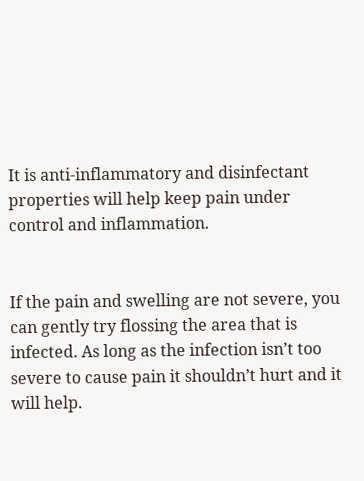It is anti-inflammatory and disinfectant properties will help keep pain under control and inflammation.


If the pain and swelling are not severe, you can gently try flossing the area that is infected. As long as the infection isn’t too severe to cause pain it shouldn’t hurt and it will help.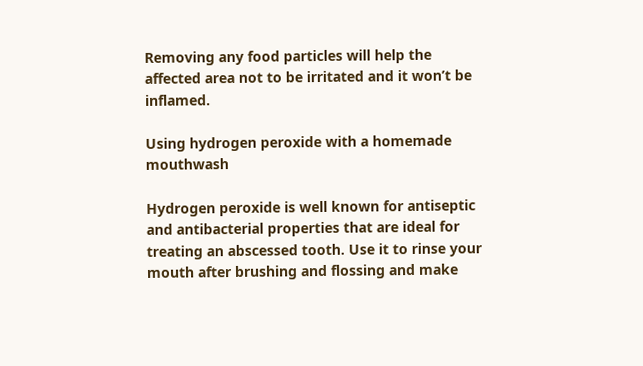Removing any food particles will help the affected area not to be irritated and it won’t be inflamed.

Using hydrogen peroxide with a homemade mouthwash

Hydrogen peroxide is well known for antiseptic and antibacterial properties that are ideal for treating an abscessed tooth. Use it to rinse your mouth after brushing and flossing and make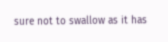sure not to swallow as it has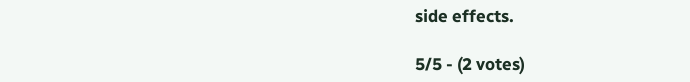side effects.

5/5 - (2 votes)